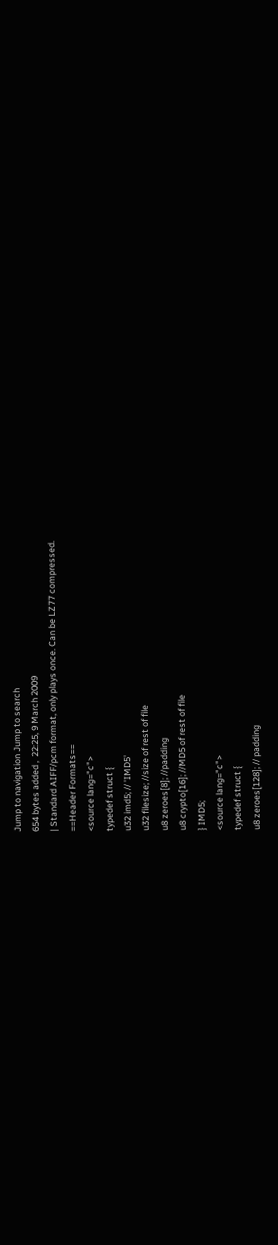Jump to navigation Jump to search
654 bytes added ,  22:25, 9 March 2009
| Standard AIFF/pcm format, only plays once. Can be LZ77 compressed.
==Header Formats==
<source lang="c">
typedef struct {
u32 imd5; // 'IMD5'
u32 filesize; //size of rest of file
u8 zeroes[8]; //padding
u8 crypto[16]; //MD5 of rest of file
} IMD5;
<source lang="c">
typedef struct {
u8 zeroes[128]; // padding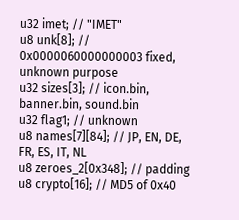u32 imet; // "IMET"
u8 unk[8]; // 0x0000060000000003 fixed, unknown purpose
u32 sizes[3]; // icon.bin, banner.bin, sound.bin
u32 flag1; // unknown
u8 names[7][84]; // JP, EN, DE, FR, ES, IT, NL
u8 zeroes_2[0x348]; // padding
u8 crypto[16]; // MD5 of 0x40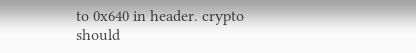to 0x640 in header. crypto should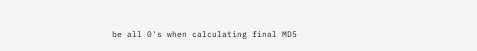be all 0's when calculating final MD5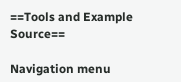==Tools and Example Source==

Navigation menu